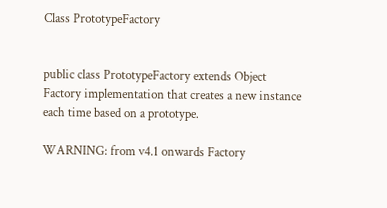Class PrototypeFactory


public class PrototypeFactory extends Object
Factory implementation that creates a new instance each time based on a prototype.

WARNING: from v4.1 onwards Factory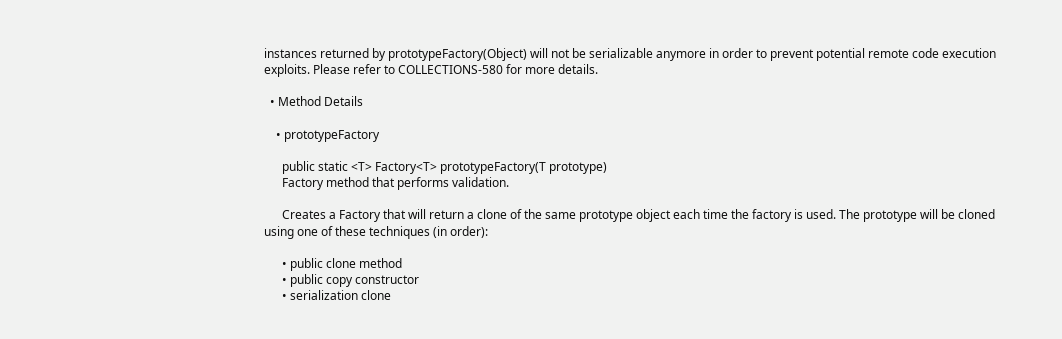instances returned by prototypeFactory(Object) will not be serializable anymore in order to prevent potential remote code execution exploits. Please refer to COLLECTIONS-580 for more details.

  • Method Details

    • prototypeFactory

      public static <T> Factory<T> prototypeFactory(T prototype)
      Factory method that performs validation.

      Creates a Factory that will return a clone of the same prototype object each time the factory is used. The prototype will be cloned using one of these techniques (in order):

      • public clone method
      • public copy constructor
      • serialization clone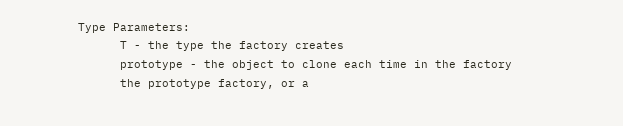Type Parameters:
      T - the type the factory creates
      prototype - the object to clone each time in the factory
      the prototype factory, or a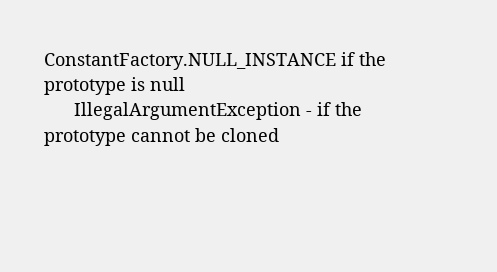ConstantFactory.NULL_INSTANCE if the prototype is null
      IllegalArgumentException - if the prototype cannot be cloned